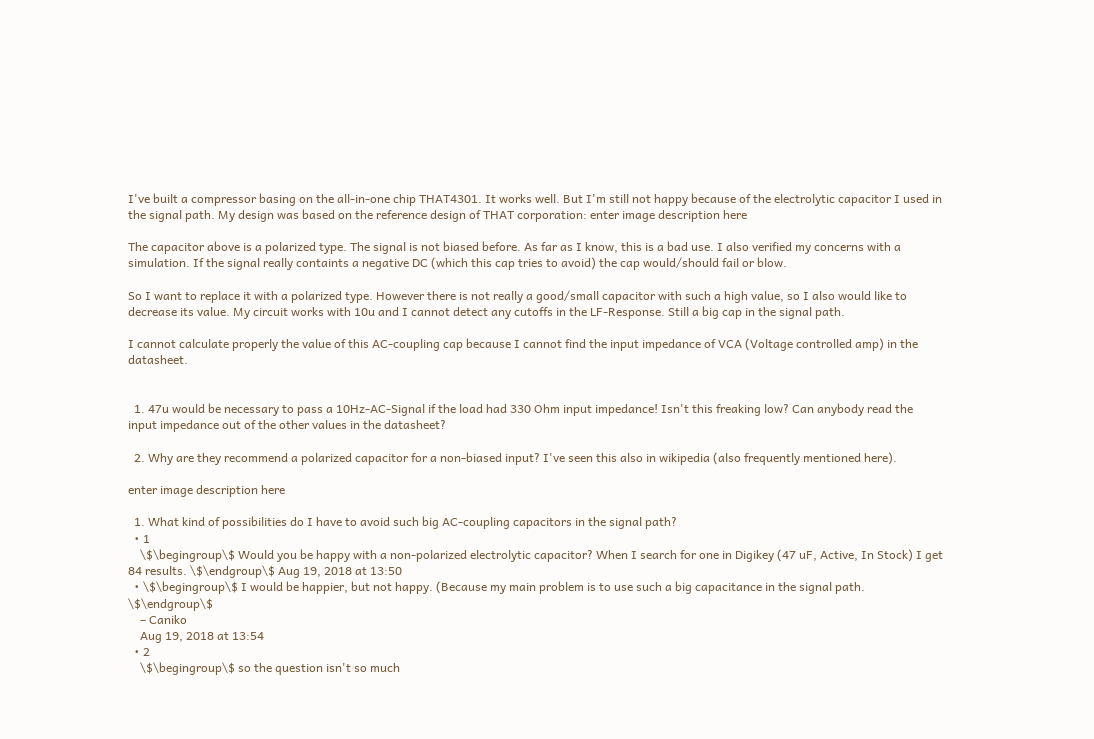I've built a compressor basing on the all-in-one chip THAT4301. It works well. But I'm still not happy because of the electrolytic capacitor I used in the signal path. My design was based on the reference design of THAT corporation: enter image description here

The capacitor above is a polarized type. The signal is not biased before. As far as I know, this is a bad use. I also verified my concerns with a simulation. If the signal really containts a negative DC (which this cap tries to avoid) the cap would/should fail or blow.

So I want to replace it with a polarized type. However there is not really a good/small capacitor with such a high value, so I also would like to decrease its value. My circuit works with 10u and I cannot detect any cutoffs in the LF-Response. Still a big cap in the signal path.

I cannot calculate properly the value of this AC-coupling cap because I cannot find the input impedance of VCA (Voltage controlled amp) in the datasheet.


  1. 47u would be necessary to pass a 10Hz-AC-Signal if the load had 330 Ohm input impedance! Isn't this freaking low? Can anybody read the input impedance out of the other values in the datasheet?

  2. Why are they recommend a polarized capacitor for a non-biased input? I've seen this also in wikipedia (also frequently mentioned here).

enter image description here

  1. What kind of possibilities do I have to avoid such big AC-coupling capacitors in the signal path?
  • 1
    \$\begingroup\$ Would you be happy with a non-polarized electrolytic capacitor? When I search for one in Digikey (47 uF, Active, In Stock) I get 84 results. \$\endgroup\$ Aug 19, 2018 at 13:50
  • \$\begingroup\$ I would be happier, but not happy. (Because my main problem is to use such a big capacitance in the signal path. \$\endgroup\$
    – Caniko
    Aug 19, 2018 at 13:54
  • 2
    \$\begingroup\$ so the question isn't so much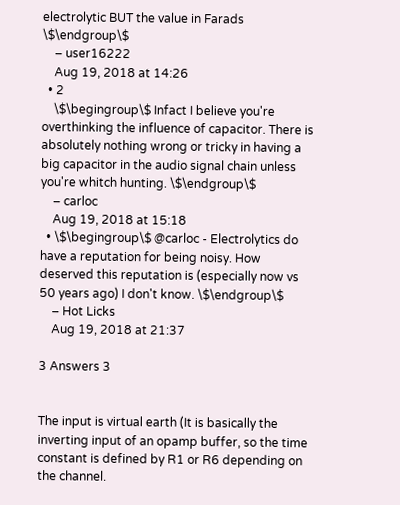electrolytic BUT the value in Farads \$\endgroup\$
    – user16222
    Aug 19, 2018 at 14:26
  • 2
    \$\begingroup\$ Infact I believe you're overthinking the influence of capacitor. There is absolutely nothing wrong or tricky in having a big capacitor in the audio signal chain unless you're whitch hunting. \$\endgroup\$
    – carloc
    Aug 19, 2018 at 15:18
  • \$\begingroup\$ @carloc - Electrolytics do have a reputation for being noisy. How deserved this reputation is (especially now vs 50 years ago) I don't know. \$\endgroup\$
    – Hot Licks
    Aug 19, 2018 at 21:37

3 Answers 3


The input is virtual earth (It is basically the inverting input of an opamp buffer, so the time constant is defined by R1 or R6 depending on the channel.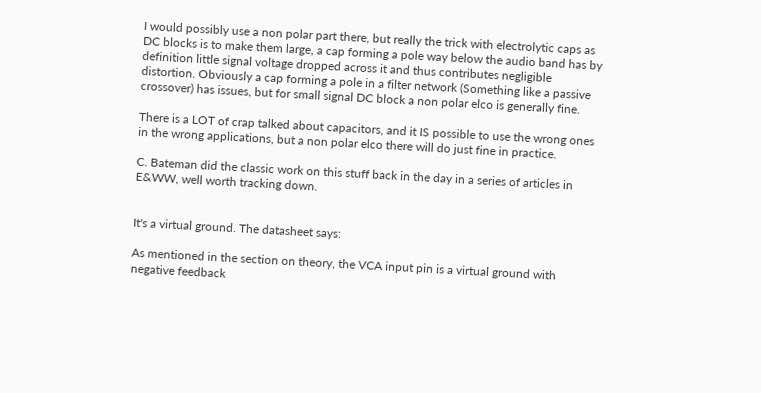I would possibly use a non polar part there, but really the trick with electrolytic caps as DC blocks is to make them large, a cap forming a pole way below the audio band has by definition little signal voltage dropped across it and thus contributes negligible distortion. Obviously a cap forming a pole in a filter network (Something like a passive crossover) has issues, but for small signal DC block a non polar elco is generally fine.

There is a LOT of crap talked about capacitors, and it IS possible to use the wrong ones in the wrong applications, but a non polar elco there will do just fine in practice.

C. Bateman did the classic work on this stuff back in the day in a series of articles in E&WW, well worth tracking down.


It's a virtual ground. The datasheet says:

As mentioned in the section on theory, the VCA input pin is a virtual ground with negative feedback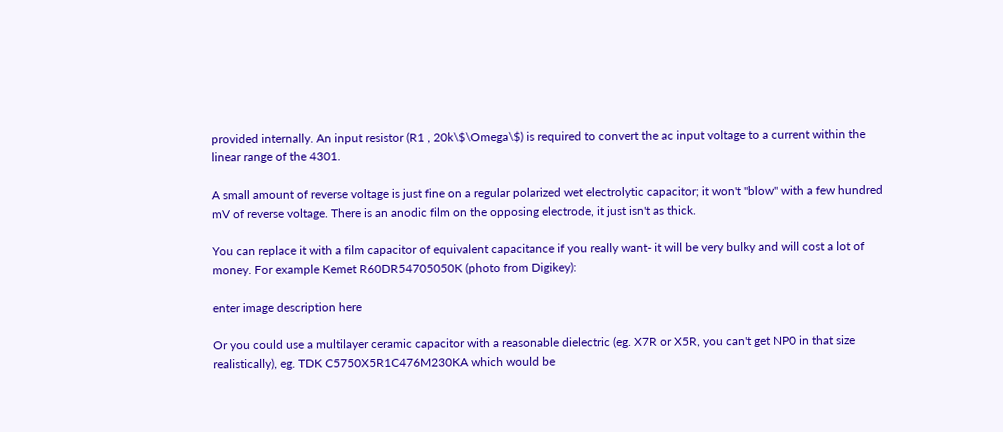provided internally. An input resistor (R1 , 20k\$\Omega\$) is required to convert the ac input voltage to a current within the linear range of the 4301.

A small amount of reverse voltage is just fine on a regular polarized wet electrolytic capacitor; it won't "blow" with a few hundred mV of reverse voltage. There is an anodic film on the opposing electrode, it just isn't as thick.

You can replace it with a film capacitor of equivalent capacitance if you really want- it will be very bulky and will cost a lot of money. For example Kemet R60DR54705050K (photo from Digikey):

enter image description here

Or you could use a multilayer ceramic capacitor with a reasonable dielectric (eg. X7R or X5R, you can't get NP0 in that size realistically), eg. TDK C5750X5R1C476M230KA which would be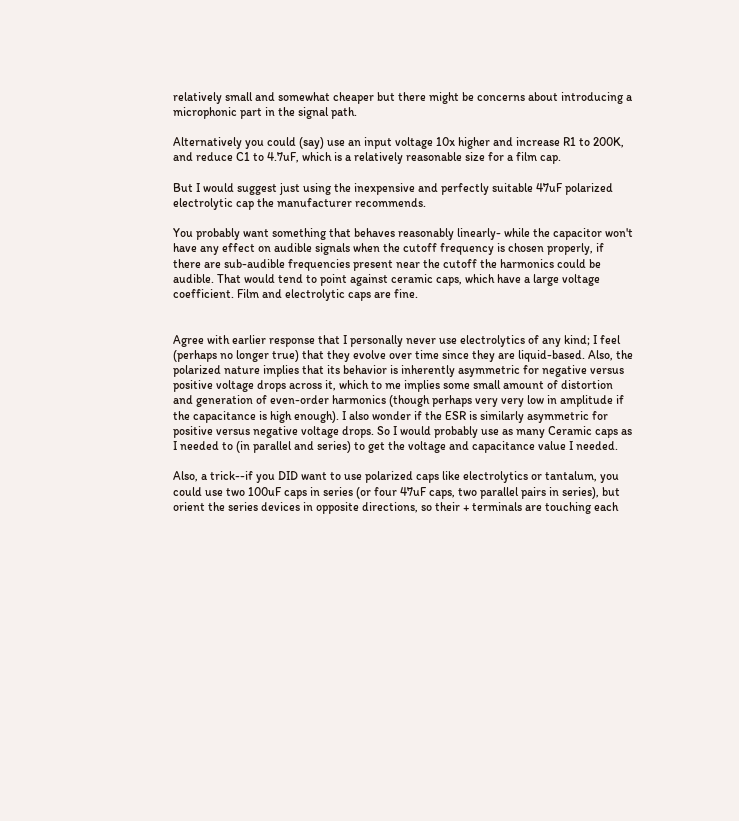relatively small and somewhat cheaper but there might be concerns about introducing a microphonic part in the signal path.

Alternatively you could (say) use an input voltage 10x higher and increase R1 to 200K, and reduce C1 to 4.7uF, which is a relatively reasonable size for a film cap.

But I would suggest just using the inexpensive and perfectly suitable 47uF polarized electrolytic cap the manufacturer recommends.

You probably want something that behaves reasonably linearly- while the capacitor won't have any effect on audible signals when the cutoff frequency is chosen properly, if there are sub-audible frequencies present near the cutoff the harmonics could be audible. That would tend to point against ceramic caps, which have a large voltage coefficient. Film and electrolytic caps are fine.


Agree with earlier response that I personally never use electrolytics of any kind; I feel (perhaps no longer true) that they evolve over time since they are liquid-based. Also, the polarized nature implies that its behavior is inherently asymmetric for negative versus positive voltage drops across it, which to me implies some small amount of distortion and generation of even-order harmonics (though perhaps very very low in amplitude if the capacitance is high enough). I also wonder if the ESR is similarly asymmetric for positive versus negative voltage drops. So I would probably use as many Ceramic caps as I needed to (in parallel and series) to get the voltage and capacitance value I needed.

Also, a trick--if you DID want to use polarized caps like electrolytics or tantalum, you could use two 100uF caps in series (or four 47uF caps, two parallel pairs in series), but orient the series devices in opposite directions, so their + terminals are touching each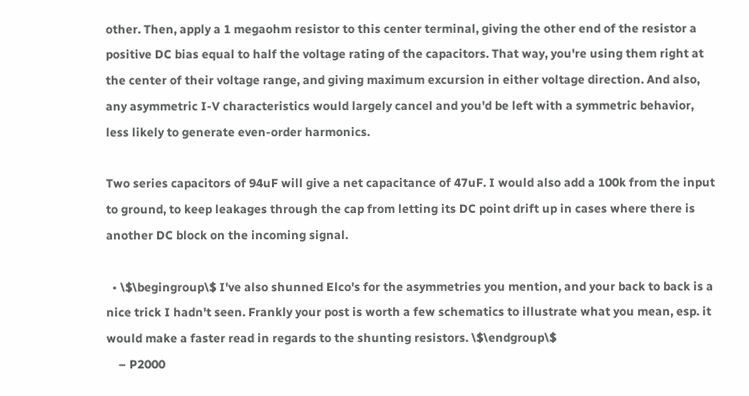other. Then, apply a 1 megaohm resistor to this center terminal, giving the other end of the resistor a positive DC bias equal to half the voltage rating of the capacitors. That way, you're using them right at the center of their voltage range, and giving maximum excursion in either voltage direction. And also, any asymmetric I-V characteristics would largely cancel and you'd be left with a symmetric behavior, less likely to generate even-order harmonics.

Two series capacitors of 94uF will give a net capacitance of 47uF. I would also add a 100k from the input to ground, to keep leakages through the cap from letting its DC point drift up in cases where there is another DC block on the incoming signal.

  • \$\begingroup\$ I've also shunned Elco's for the asymmetries you mention, and your back to back is a nice trick I hadn't seen. Frankly your post is worth a few schematics to illustrate what you mean, esp. it would make a faster read in regards to the shunting resistors. \$\endgroup\$
    – P2000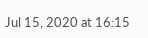Jul 15, 2020 at 16:15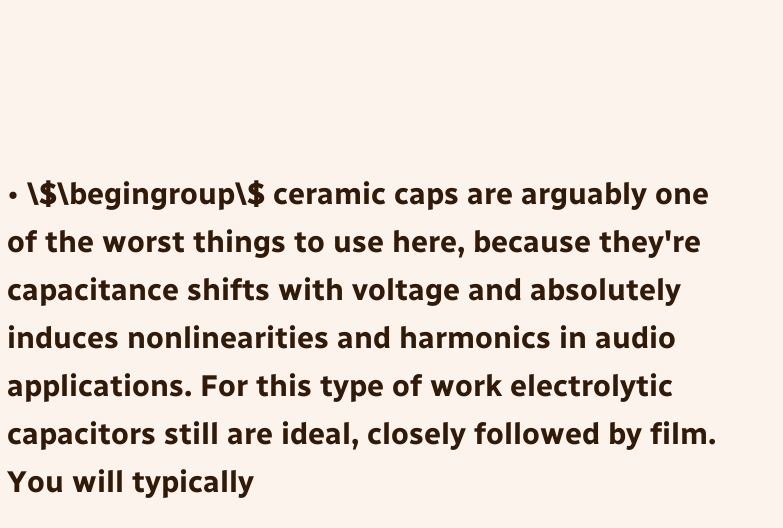• \$\begingroup\$ ceramic caps are arguably one of the worst things to use here, because they're capacitance shifts with voltage and absolutely induces nonlinearities and harmonics in audio applications. For this type of work electrolytic capacitors still are ideal, closely followed by film. You will typically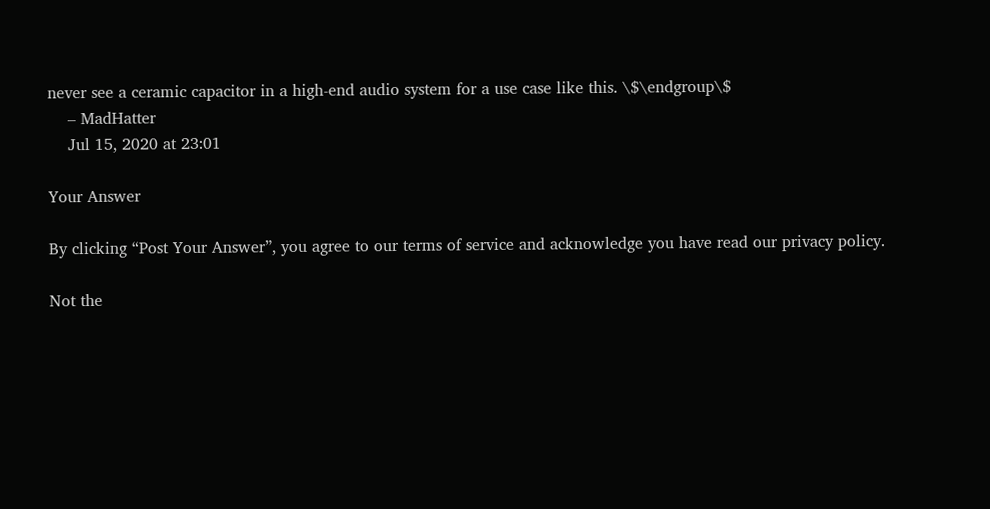never see a ceramic capacitor in a high-end audio system for a use case like this. \$\endgroup\$
    – MadHatter
    Jul 15, 2020 at 23:01

Your Answer

By clicking “Post Your Answer”, you agree to our terms of service and acknowledge you have read our privacy policy.

Not the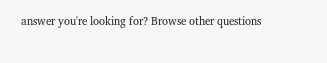answer you're looking for? Browse other questions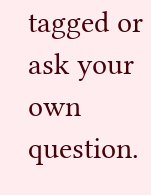tagged or ask your own question.